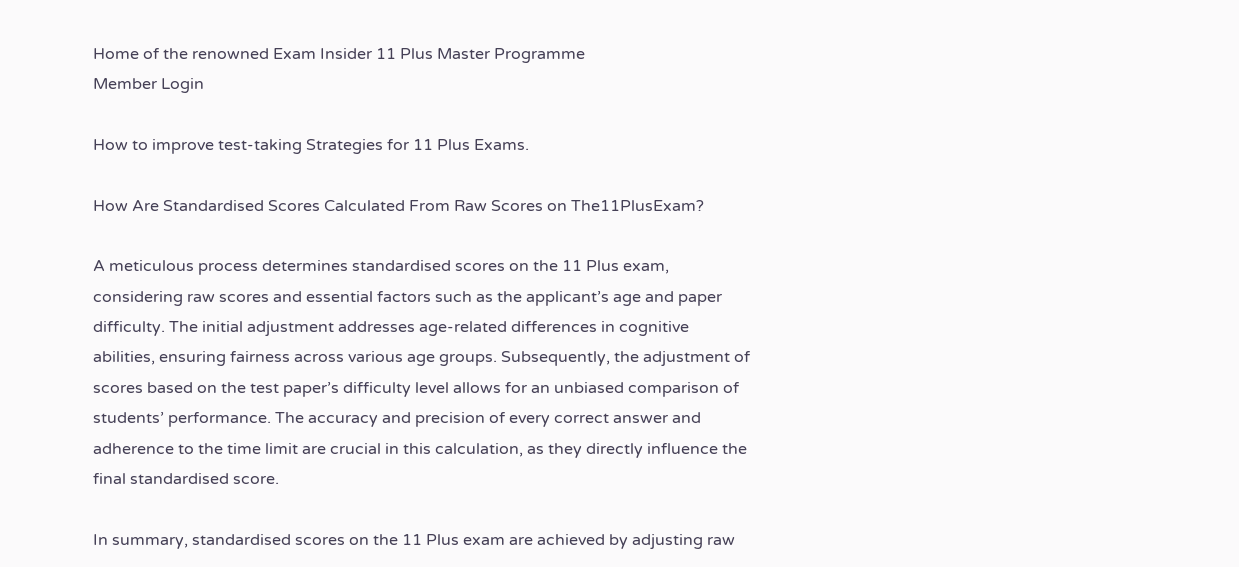Home of the renowned Exam Insider 11 Plus Master Programme
Member Login

How to improve test-taking Strategies for 11 Plus Exams.

How Are Standardised Scores Calculated From Raw Scores on The11PlusExam?

A meticulous process determines standardised scores on the 11 Plus exam, considering raw scores and essential factors such as the applicant’s age and paper difficulty. The initial adjustment addresses age-related differences in cognitive abilities, ensuring fairness across various age groups. Subsequently, the adjustment of scores based on the test paper’s difficulty level allows for an unbiased comparison of students’ performance. The accuracy and precision of every correct answer and adherence to the time limit are crucial in this calculation, as they directly influence the final standardised score.

In summary, standardised scores on the 11 Plus exam are achieved by adjusting raw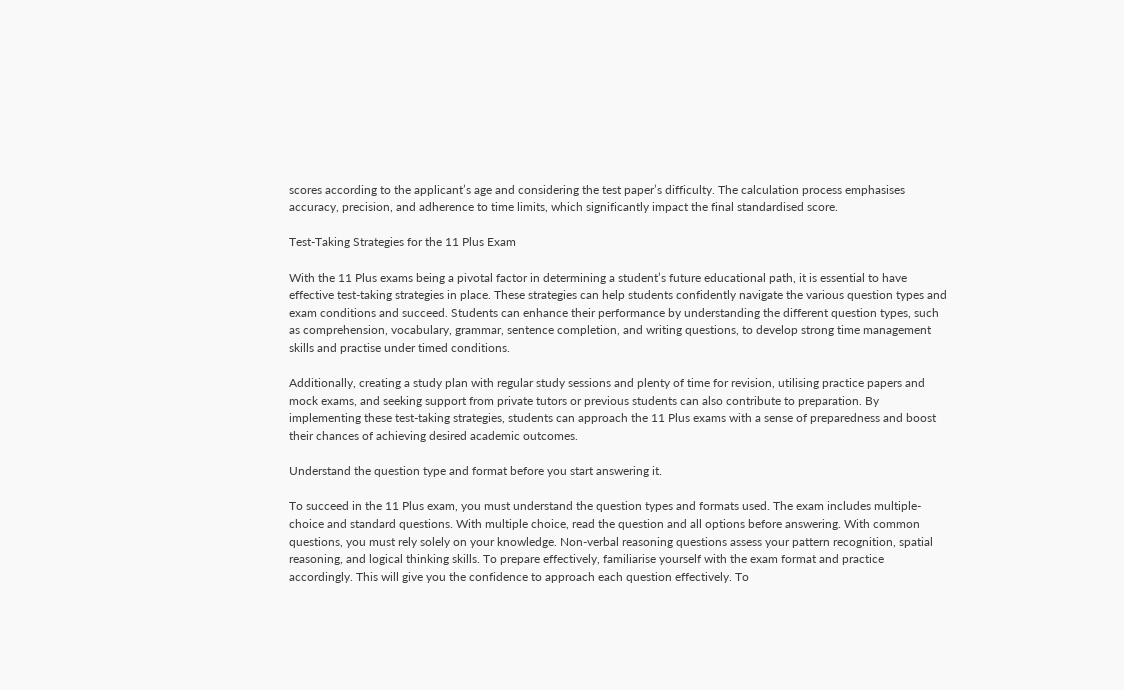scores according to the applicant’s age and considering the test paper’s difficulty. The calculation process emphasises accuracy, precision, and adherence to time limits, which significantly impact the final standardised score.

Test-Taking Strategies for the 11 Plus Exam

With the 11 Plus exams being a pivotal factor in determining a student’s future educational path, it is essential to have effective test-taking strategies in place. These strategies can help students confidently navigate the various question types and exam conditions and succeed. Students can enhance their performance by understanding the different question types, such as comprehension, vocabulary, grammar, sentence completion, and writing questions, to develop strong time management skills and practise under timed conditions.

Additionally, creating a study plan with regular study sessions and plenty of time for revision, utilising practice papers and mock exams, and seeking support from private tutors or previous students can also contribute to preparation. By implementing these test-taking strategies, students can approach the 11 Plus exams with a sense of preparedness and boost their chances of achieving desired academic outcomes.

Understand the question type and format before you start answering it.

To succeed in the 11 Plus exam, you must understand the question types and formats used. The exam includes multiple-choice and standard questions. With multiple choice, read the question and all options before answering. With common questions, you must rely solely on your knowledge. Non-verbal reasoning questions assess your pattern recognition, spatial reasoning, and logical thinking skills. To prepare effectively, familiarise yourself with the exam format and practice accordingly. This will give you the confidence to approach each question effectively. To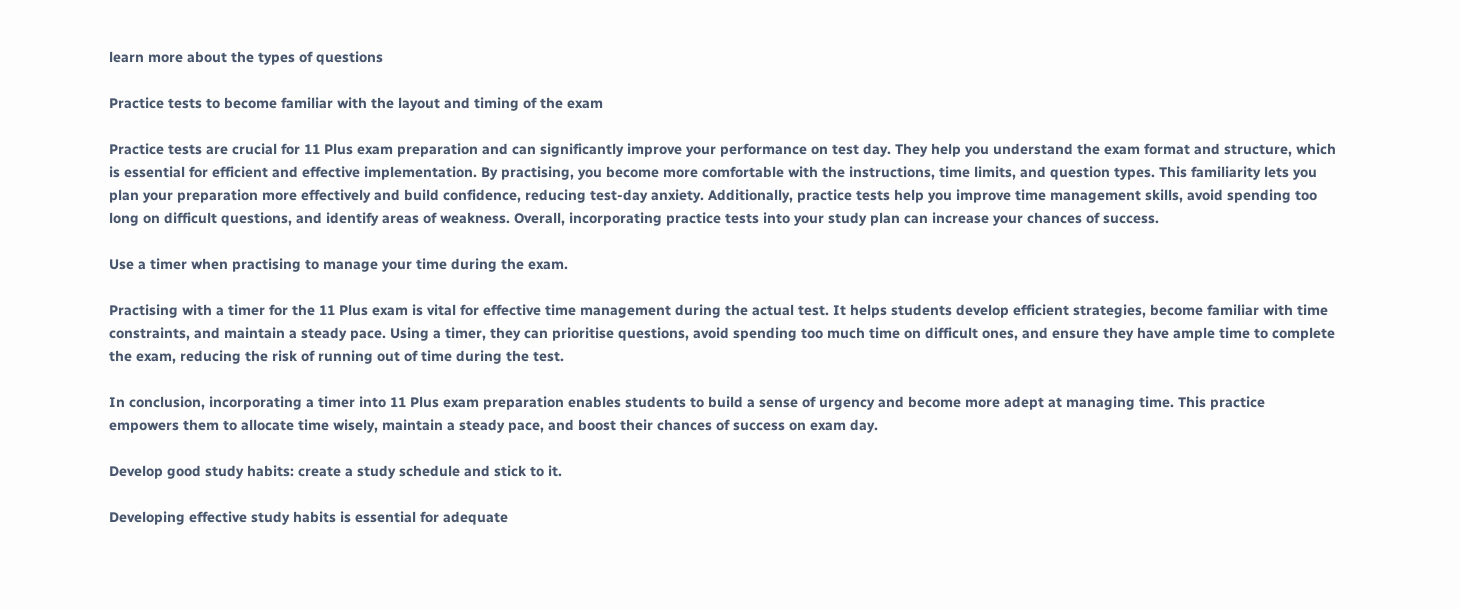learn more about the types of questions

Practice tests to become familiar with the layout and timing of the exam

Practice tests are crucial for 11 Plus exam preparation and can significantly improve your performance on test day. They help you understand the exam format and structure, which is essential for efficient and effective implementation. By practising, you become more comfortable with the instructions, time limits, and question types. This familiarity lets you plan your preparation more effectively and build confidence, reducing test-day anxiety. Additionally, practice tests help you improve time management skills, avoid spending too long on difficult questions, and identify areas of weakness. Overall, incorporating practice tests into your study plan can increase your chances of success.

Use a timer when practising to manage your time during the exam.

Practising with a timer for the 11 Plus exam is vital for effective time management during the actual test. It helps students develop efficient strategies, become familiar with time constraints, and maintain a steady pace. Using a timer, they can prioritise questions, avoid spending too much time on difficult ones, and ensure they have ample time to complete the exam, reducing the risk of running out of time during the test.

In conclusion, incorporating a timer into 11 Plus exam preparation enables students to build a sense of urgency and become more adept at managing time. This practice empowers them to allocate time wisely, maintain a steady pace, and boost their chances of success on exam day.

Develop good study habits: create a study schedule and stick to it.

Developing effective study habits is essential for adequate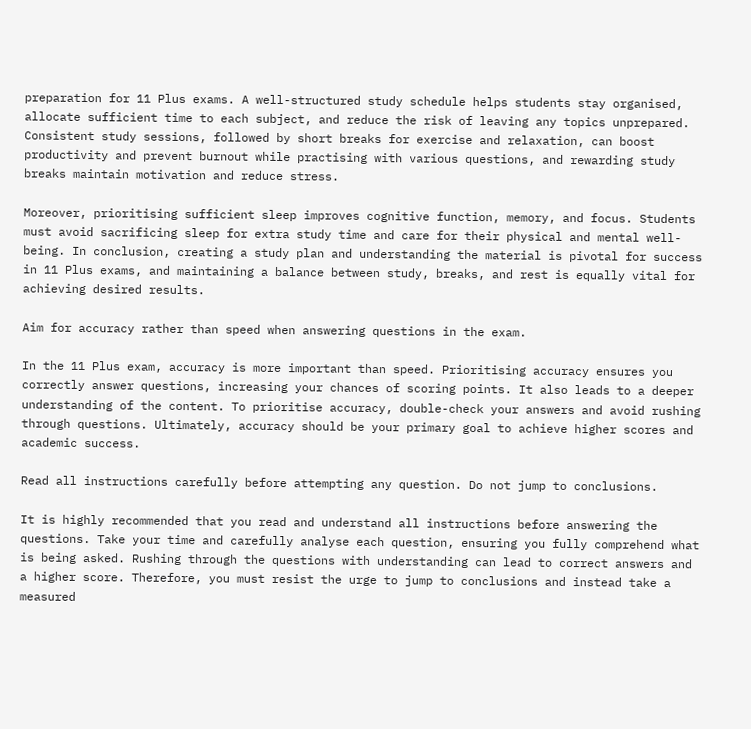preparation for 11 Plus exams. A well-structured study schedule helps students stay organised, allocate sufficient time to each subject, and reduce the risk of leaving any topics unprepared. Consistent study sessions, followed by short breaks for exercise and relaxation, can boost productivity and prevent burnout while practising with various questions, and rewarding study breaks maintain motivation and reduce stress.

Moreover, prioritising sufficient sleep improves cognitive function, memory, and focus. Students must avoid sacrificing sleep for extra study time and care for their physical and mental well-being. In conclusion, creating a study plan and understanding the material is pivotal for success in 11 Plus exams, and maintaining a balance between study, breaks, and rest is equally vital for achieving desired results.

Aim for accuracy rather than speed when answering questions in the exam.

In the 11 Plus exam, accuracy is more important than speed. Prioritising accuracy ensures you correctly answer questions, increasing your chances of scoring points. It also leads to a deeper understanding of the content. To prioritise accuracy, double-check your answers and avoid rushing through questions. Ultimately, accuracy should be your primary goal to achieve higher scores and academic success.

Read all instructions carefully before attempting any question. Do not jump to conclusions.

It is highly recommended that you read and understand all instructions before answering the questions. Take your time and carefully analyse each question, ensuring you fully comprehend what is being asked. Rushing through the questions with understanding can lead to correct answers and a higher score. Therefore, you must resist the urge to jump to conclusions and instead take a measured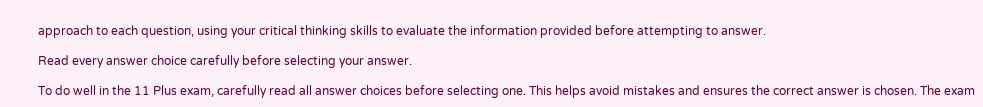approach to each question, using your critical thinking skills to evaluate the information provided before attempting to answer.

Read every answer choice carefully before selecting your answer.

To do well in the 11 Plus exam, carefully read all answer choices before selecting one. This helps avoid mistakes and ensures the correct answer is chosen. The exam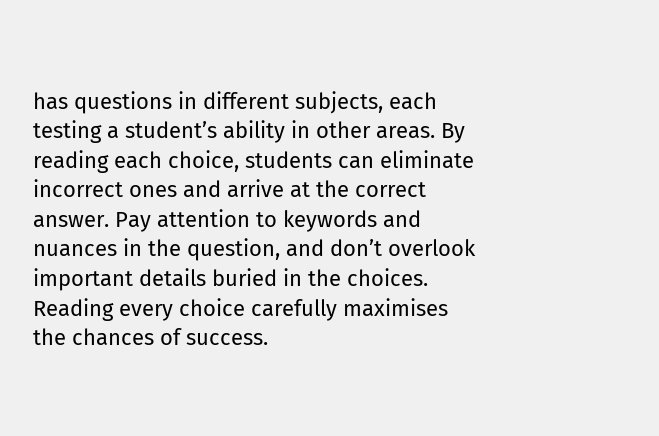has questions in different subjects, each testing a student’s ability in other areas. By reading each choice, students can eliminate incorrect ones and arrive at the correct answer. Pay attention to keywords and nuances in the question, and don’t overlook important details buried in the choices. Reading every choice carefully maximises the chances of success.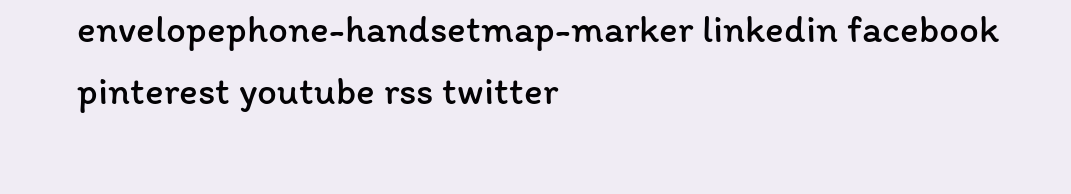envelopephone-handsetmap-marker linkedin facebook pinterest youtube rss twitter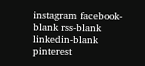instagram facebook-blank rss-blank linkedin-blank pinterest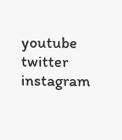youtube twitter instagram